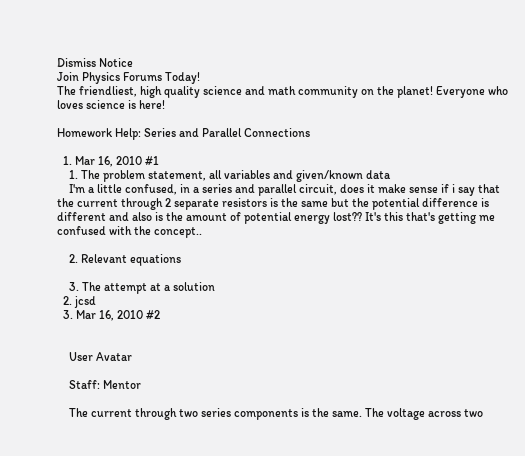Dismiss Notice
Join Physics Forums Today!
The friendliest, high quality science and math community on the planet! Everyone who loves science is here!

Homework Help: Series and Parallel Connections

  1. Mar 16, 2010 #1
    1. The problem statement, all variables and given/known data
    I'm a little confused, in a series and parallel circuit, does it make sense if i say that the current through 2 separate resistors is the same but the potential difference is different and also is the amount of potential energy lost?? It's this that's getting me confused with the concept..

    2. Relevant equations

    3. The attempt at a solution
  2. jcsd
  3. Mar 16, 2010 #2


    User Avatar

    Staff: Mentor

    The current through two series components is the same. The voltage across two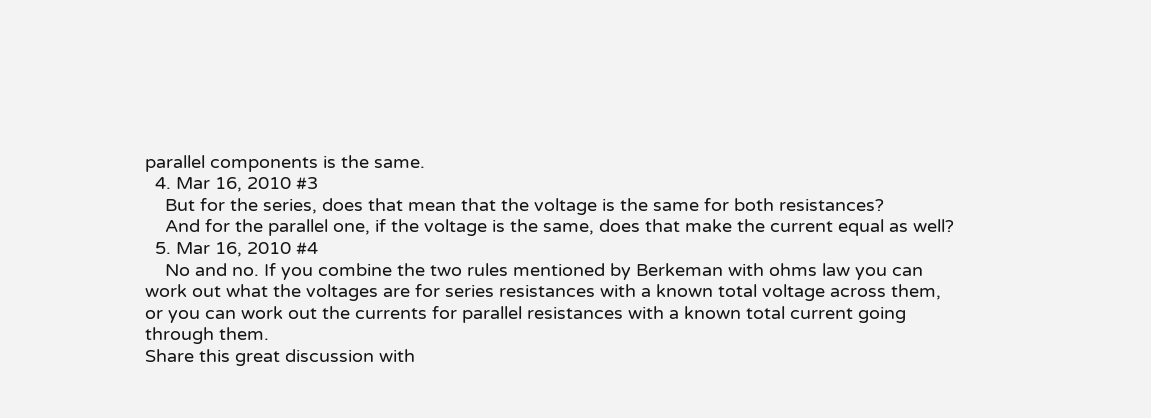parallel components is the same.
  4. Mar 16, 2010 #3
    But for the series, does that mean that the voltage is the same for both resistances?
    And for the parallel one, if the voltage is the same, does that make the current equal as well?
  5. Mar 16, 2010 #4
    No and no. If you combine the two rules mentioned by Berkeman with ohms law you can work out what the voltages are for series resistances with a known total voltage across them, or you can work out the currents for parallel resistances with a known total current going through them.
Share this great discussion with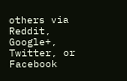others via Reddit, Google+, Twitter, or Facebook